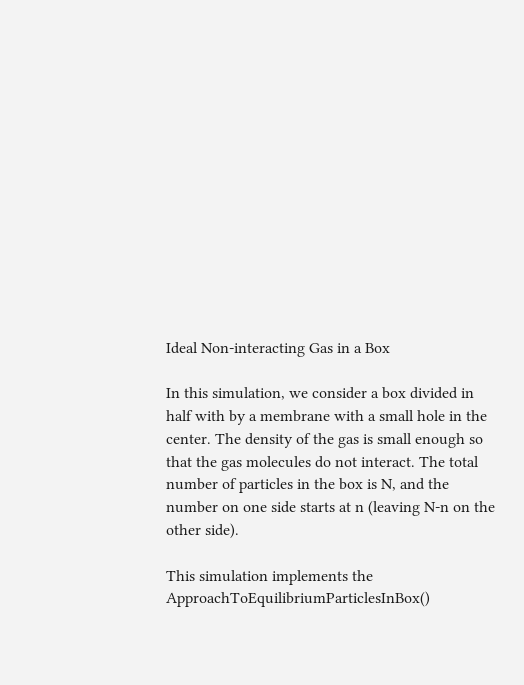Ideal Non-interacting Gas in a Box

In this simulation, we consider a box divided in half with by a membrane with a small hole in the center. The density of the gas is small enough so that the gas molecules do not interact. The total number of particles in the box is N, and the number on one side starts at n (leaving N-n on the other side).

This simulation implements the ApproachToEquilibriumParticlesInBox()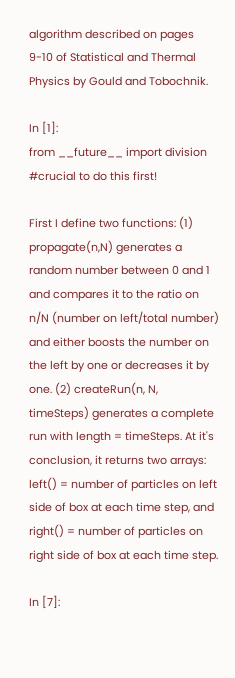algorithm described on pages 9-10 of Statistical and Thermal Physics by Gould and Tobochnik.

In [1]:
from __future__ import division  #crucial to do this first!

First I define two functions: (1) propagate(n,N) generates a random number between 0 and 1 and compares it to the ratio on n/N (number on left/total number) and either boosts the number on the left by one or decreases it by one. (2) createRun(n, N, timeSteps) generates a complete run with length = timeSteps. At it's conclusion, it returns two arrays: left() = number of particles on left side of box at each time step, and right() = number of particles on right side of box at each time step.

In [7]: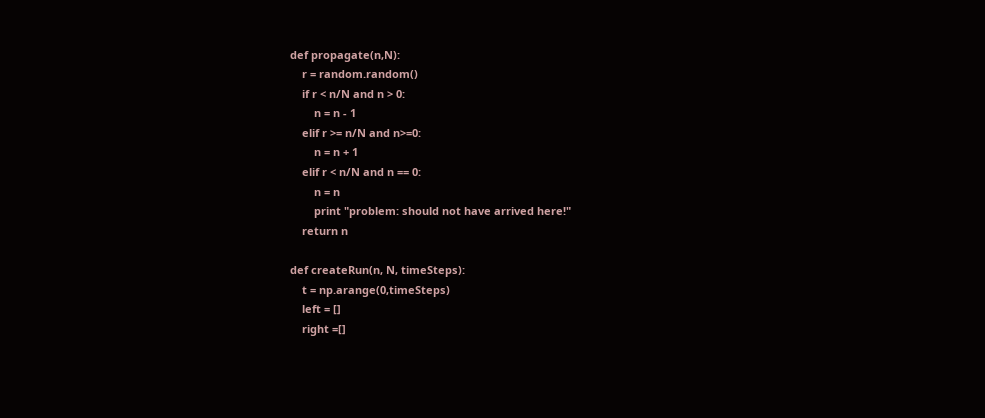def propagate(n,N):
    r = random.random()
    if r < n/N and n > 0:
        n = n - 1
    elif r >= n/N and n>=0:
        n = n + 1
    elif r < n/N and n == 0:
        n = n
        print "problem: should not have arrived here!"
    return n

def createRun(n, N, timeSteps):
    t = np.arange(0,timeSteps)
    left = []
    right =[]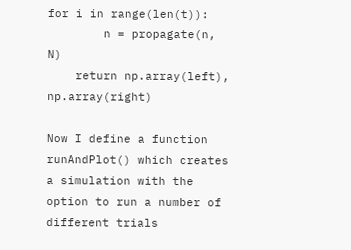for i in range(len(t)):
        n = propagate(n, N)
    return np.array(left), np.array(right)

Now I define a function runAndPlot() which creates a simulation with the option to run a number of different trials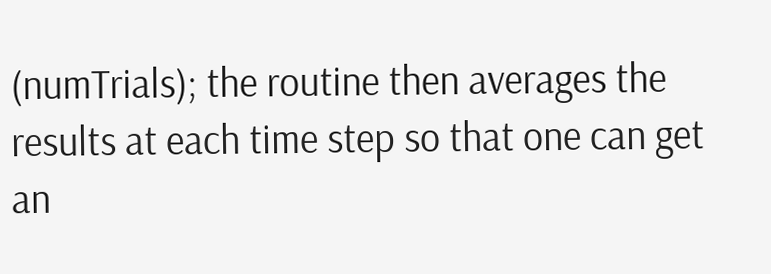(numTrials); the routine then averages the results at each time step so that one can get an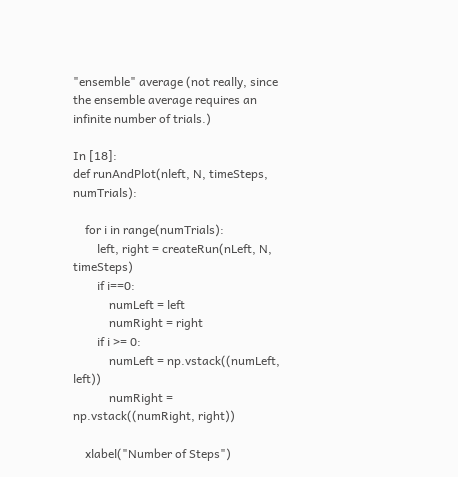"ensemble" average (not really, since the ensemble average requires an infinite number of trials.)

In [18]:
def runAndPlot(nleft, N, timeSteps, numTrials):

    for i in range(numTrials):
        left, right = createRun(nLeft, N, timeSteps)
        if i==0:
            numLeft = left
            numRight = right
        if i >= 0:
            numLeft = np.vstack((numLeft, left))
            numRight = np.vstack((numRight, right))

    xlabel("Number of Steps")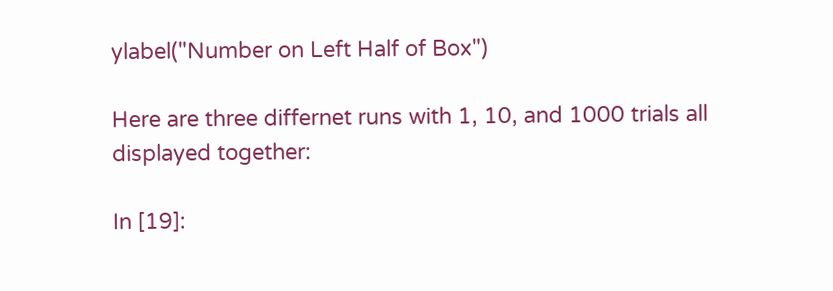ylabel("Number on Left Half of Box")

Here are three differnet runs with 1, 10, and 1000 trials all displayed together:

In [19]: